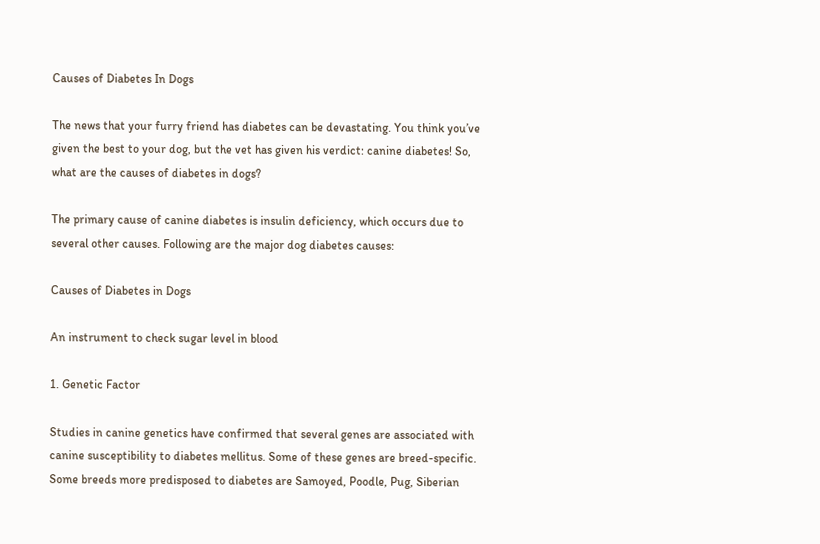Causes of Diabetes In Dogs

The news that your furry friend has diabetes can be devastating. You think you’ve given the best to your dog, but the vet has given his verdict: canine diabetes! So, what are the causes of diabetes in dogs?

The primary cause of canine diabetes is insulin deficiency, which occurs due to several other causes. Following are the major dog diabetes causes:

Causes of Diabetes in Dogs

An instrument to check sugar level in blood

1. Genetic Factor

Studies in canine genetics have confirmed that several genes are associated with canine susceptibility to diabetes mellitus. Some of these genes are breed-specific. Some breeds more predisposed to diabetes are Samoyed, Poodle, Pug, Siberian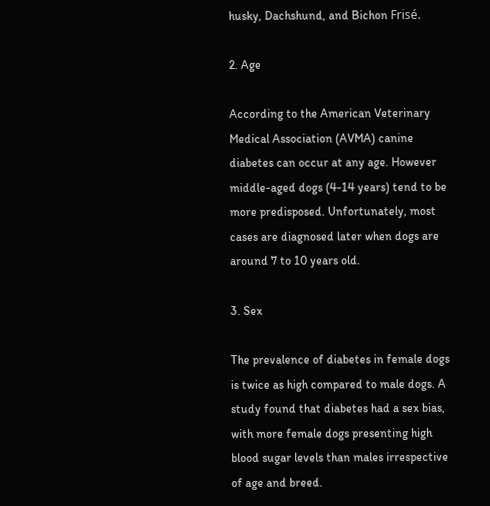husky, Dachshund, and Bichon Frisé.

2. Age

According to the American Veterinary Medical Association (AVMA) canine diabetes can occur at any age. However middle-aged dogs (4-14 years) tend to be more predisposed. Unfortunately, most cases are diagnosed later when dogs are around 7 to 10 years old.

3. Sex

The prevalence of diabetes in female dogs is twice as high compared to male dogs. A study found that diabetes had a sex bias, with more female dogs presenting high blood sugar levels than males irrespective of age and breed.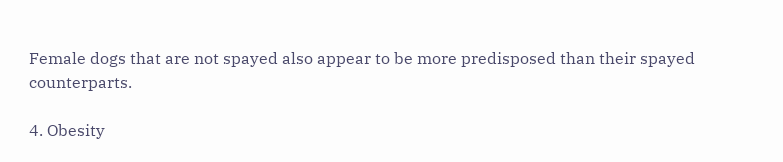Female dogs that are not spayed also appear to be more predisposed than their spayed counterparts.

4. Obesity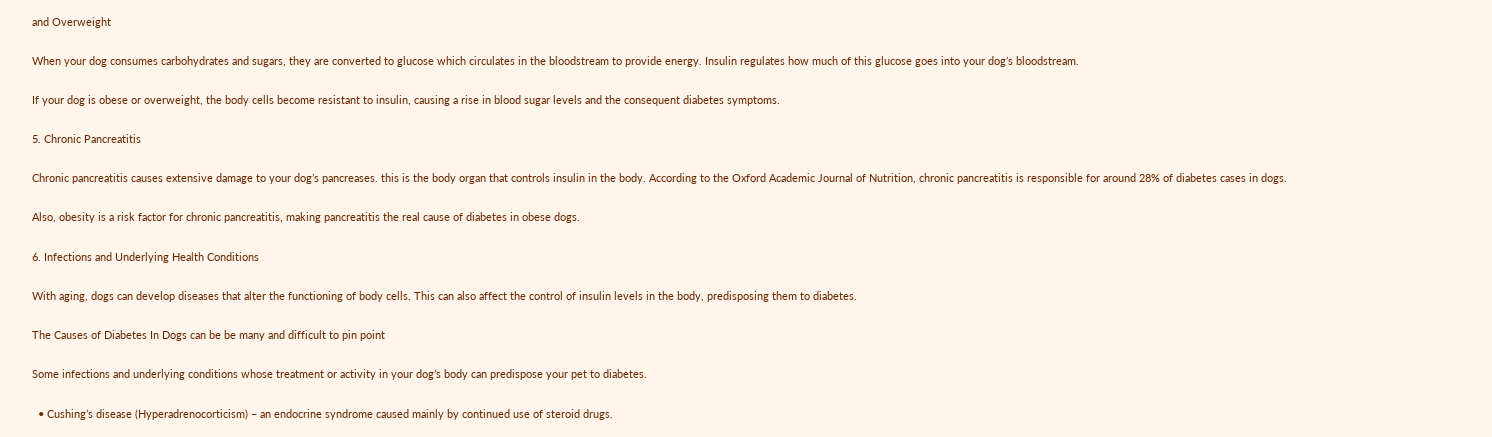and Overweight

When your dog consumes carbohydrates and sugars, they are converted to glucose which circulates in the bloodstream to provide energy. Insulin regulates how much of this glucose goes into your dog’s bloodstream.

If your dog is obese or overweight, the body cells become resistant to insulin, causing a rise in blood sugar levels and the consequent diabetes symptoms.

5. Chronic Pancreatitis

Chronic pancreatitis causes extensive damage to your dog’s pancreases. this is the body organ that controls insulin in the body. According to the Oxford Academic Journal of Nutrition, chronic pancreatitis is responsible for around 28% of diabetes cases in dogs.

Also, obesity is a risk factor for chronic pancreatitis, making pancreatitis the real cause of diabetes in obese dogs.

6. Infections and Underlying Health Conditions

With aging, dogs can develop diseases that alter the functioning of body cells. This can also affect the control of insulin levels in the body, predisposing them to diabetes.

The Causes of Diabetes In Dogs can be be many and difficult to pin point

Some infections and underlying conditions whose treatment or activity in your dog’s body can predispose your pet to diabetes.

  • Cushing’s disease (Hyperadrenocorticism) – an endocrine syndrome caused mainly by continued use of steroid drugs.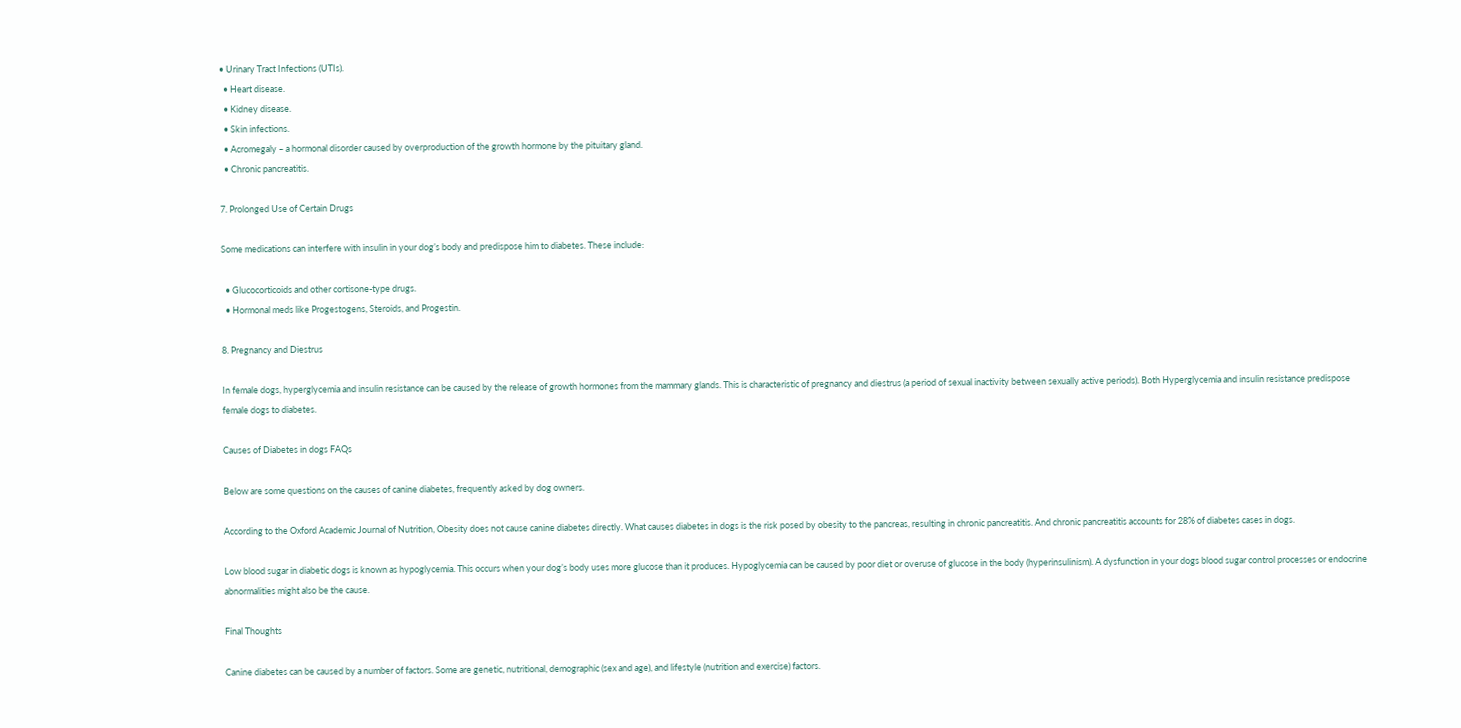• Urinary Tract Infections (UTIs).
  • Heart disease.
  • Kidney disease.
  • Skin infections.
  • Acromegaly – a hormonal disorder caused by overproduction of the growth hormone by the pituitary gland.
  • Chronic pancreatitis.

7. Prolonged Use of Certain Drugs

Some medications can interfere with insulin in your dog’s body and predispose him to diabetes. These include:

  • Glucocorticoids and other cortisone-type drugs.
  • Hormonal meds like Progestogens, Steroids, and Progestin.

8. Pregnancy and Diestrus

In female dogs, hyperglycemia and insulin resistance can be caused by the release of growth hormones from the mammary glands. This is characteristic of pregnancy and diestrus (a period of sexual inactivity between sexually active periods). Both Hyperglycemia and insulin resistance predispose female dogs to diabetes.

Causes of Diabetes in dogs FAQs

Below are some questions on the causes of canine diabetes, frequently asked by dog owners.

According to the Oxford Academic Journal of Nutrition, Obesity does not cause canine diabetes directly. What causes diabetes in dogs is the risk posed by obesity to the pancreas, resulting in chronic pancreatitis. And chronic pancreatitis accounts for 28% of diabetes cases in dogs.

Low blood sugar in diabetic dogs is known as hypoglycemia. This occurs when your dog’s body uses more glucose than it produces. Hypoglycemia can be caused by poor diet or overuse of glucose in the body (hyperinsulinism). A dysfunction in your dogs blood sugar control processes or endocrine abnormalities might also be the cause.

Final Thoughts

Canine diabetes can be caused by a number of factors. Some are genetic, nutritional, demographic (sex and age), and lifestyle (nutrition and exercise) factors.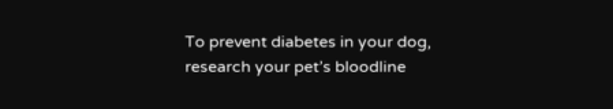To prevent diabetes in your dog, research your pet’s bloodline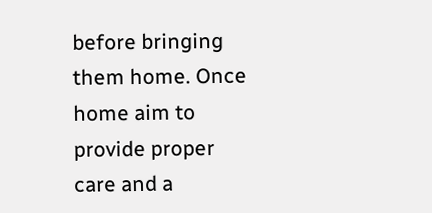before bringing them home. Once home aim to provide proper care and a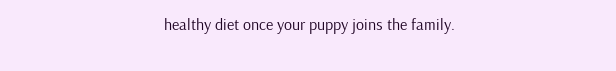healthy diet once your puppy joins the family.